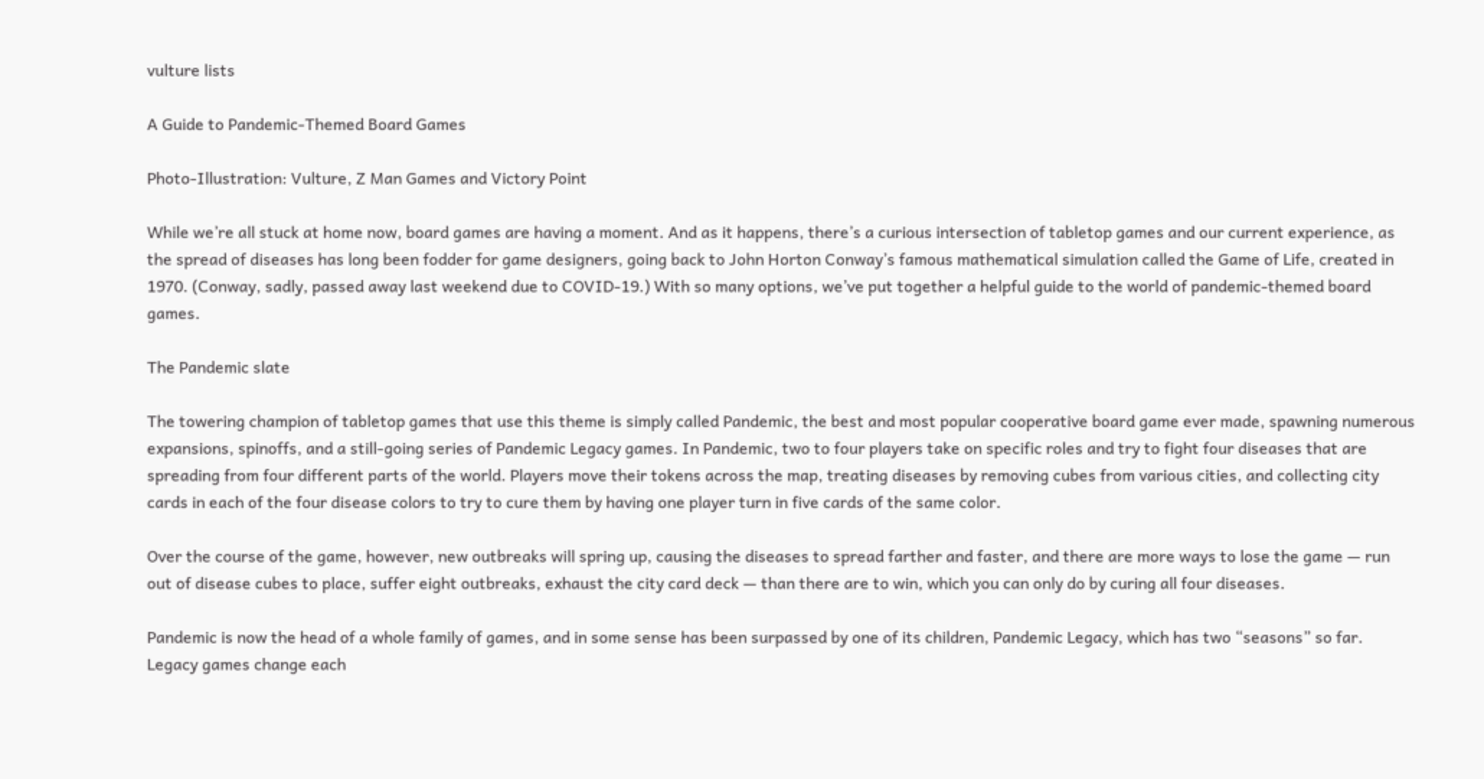vulture lists

A Guide to Pandemic-Themed Board Games

Photo-Illustration: Vulture, Z Man Games and Victory Point

While we’re all stuck at home now, board games are having a moment. And as it happens, there’s a curious intersection of tabletop games and our current experience, as the spread of diseases has long been fodder for game designers, going back to John Horton Conway’s famous mathematical simulation called the Game of Life, created in 1970. (Conway, sadly, passed away last weekend due to COVID-19.) With so many options, we’ve put together a helpful guide to the world of pandemic-themed board games.

The Pandemic slate

The towering champion of tabletop games that use this theme is simply called Pandemic, the best and most popular cooperative board game ever made, spawning numerous expansions, spinoffs, and a still-going series of Pandemic Legacy games. In Pandemic, two to four players take on specific roles and try to fight four diseases that are spreading from four different parts of the world. Players move their tokens across the map, treating diseases by removing cubes from various cities, and collecting city cards in each of the four disease colors to try to cure them by having one player turn in five cards of the same color.

Over the course of the game, however, new outbreaks will spring up, causing the diseases to spread farther and faster, and there are more ways to lose the game — run out of disease cubes to place, suffer eight outbreaks, exhaust the city card deck — than there are to win, which you can only do by curing all four diseases.

Pandemic is now the head of a whole family of games, and in some sense has been surpassed by one of its children, Pandemic Legacy, which has two “seasons” so far. Legacy games change each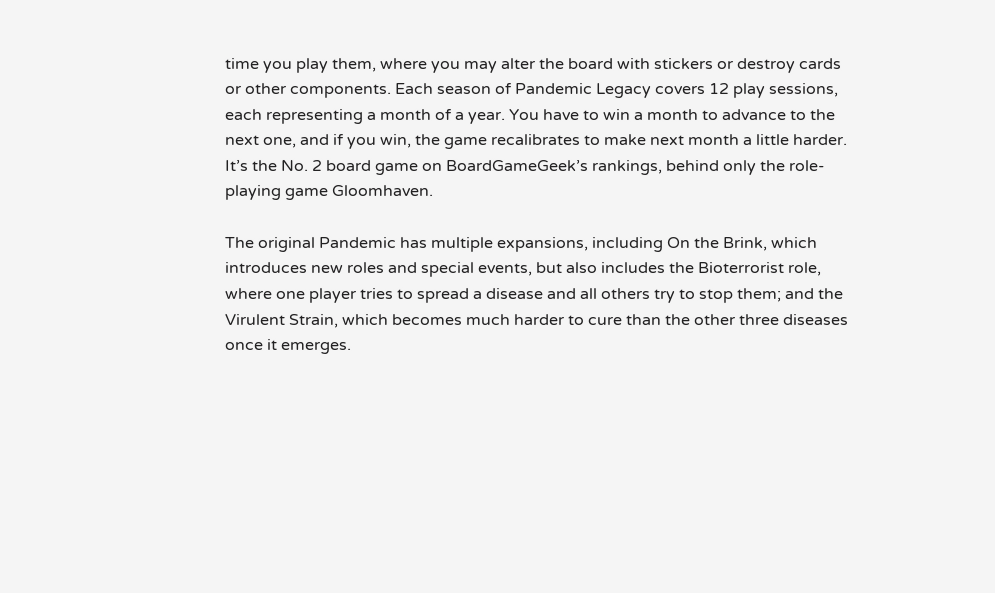time you play them, where you may alter the board with stickers or destroy cards or other components. Each season of Pandemic Legacy covers 12 play sessions, each representing a month of a year. You have to win a month to advance to the next one, and if you win, the game recalibrates to make next month a little harder. It’s the No. 2 board game on BoardGameGeek’s rankings, behind only the role-playing game Gloomhaven.

The original Pandemic has multiple expansions, including On the Brink, which introduces new roles and special events, but also includes the Bioterrorist role, where one player tries to spread a disease and all others try to stop them; and the Virulent Strain, which becomes much harder to cure than the other three diseases once it emerges.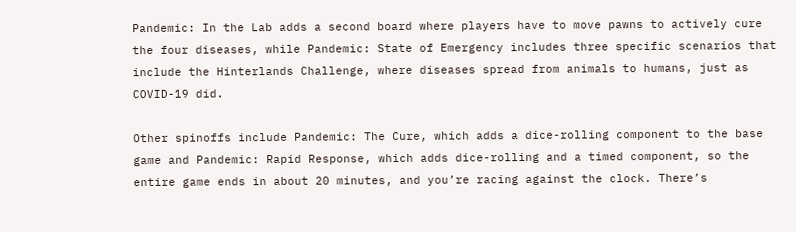Pandemic: In the Lab adds a second board where players have to move pawns to actively cure the four diseases, while Pandemic: State of Emergency includes three specific scenarios that include the Hinterlands Challenge, where diseases spread from animals to humans, just as COVID-19 did.

Other spinoffs include Pandemic: The Cure, which adds a dice-rolling component to the base game and Pandemic: Rapid Response, which adds dice-rolling and a timed component, so the entire game ends in about 20 minutes, and you’re racing against the clock. There’s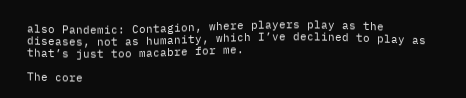also Pandemic: Contagion, where players play as the diseases, not as humanity, which I’ve declined to play as that’s just too macabre for me.

The core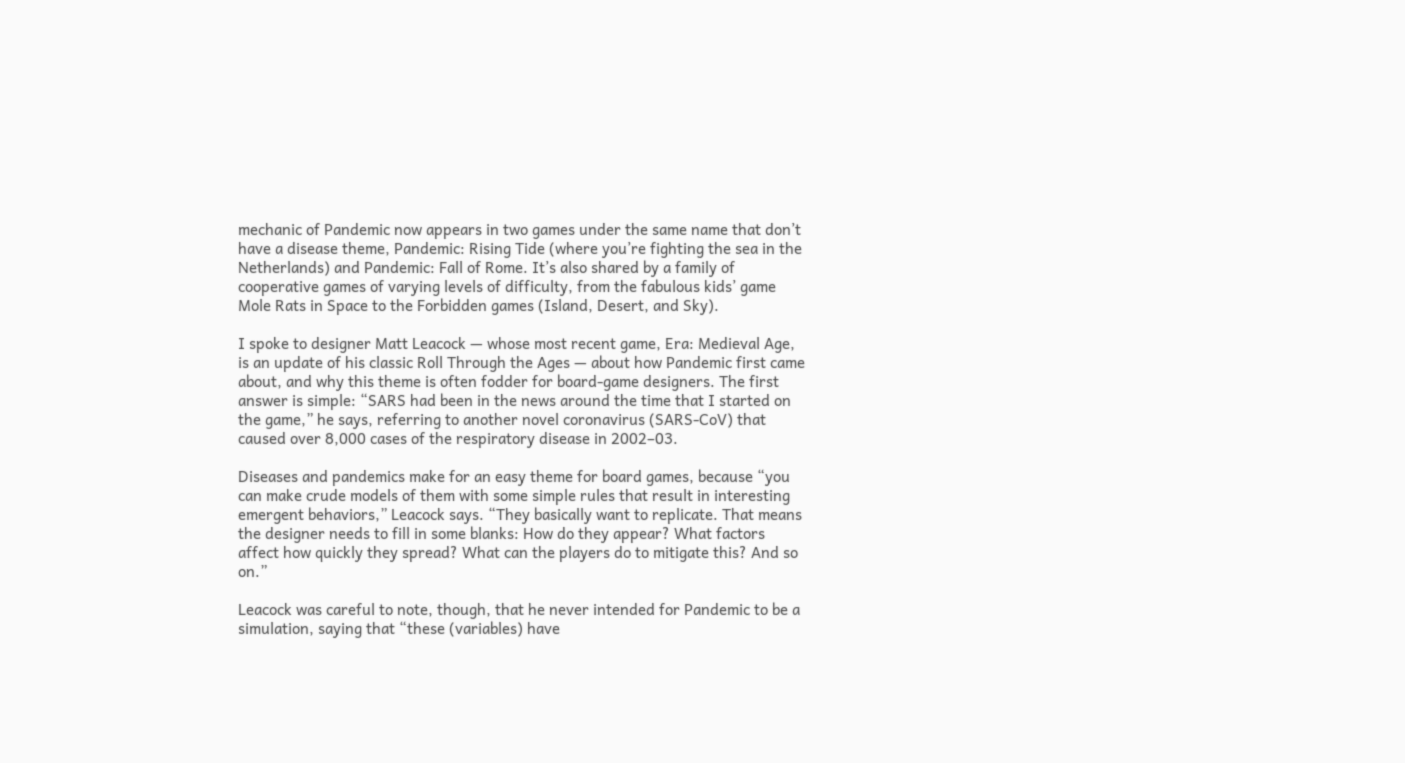mechanic of Pandemic now appears in two games under the same name that don’t have a disease theme, Pandemic: Rising Tide (where you’re fighting the sea in the Netherlands) and Pandemic: Fall of Rome. It’s also shared by a family of cooperative games of varying levels of difficulty, from the fabulous kids’ game Mole Rats in Space to the Forbidden games (Island, Desert, and Sky).

I spoke to designer Matt Leacock — whose most recent game, Era: Medieval Age, is an update of his classic Roll Through the Ages — about how Pandemic first came about, and why this theme is often fodder for board-game designers. The first answer is simple: “SARS had been in the news around the time that I started on the game,” he says, referring to another novel coronavirus (SARS-CoV) that caused over 8,000 cases of the respiratory disease in 2002–03.

Diseases and pandemics make for an easy theme for board games, because “you can make crude models of them with some simple rules that result in interesting emergent behaviors,” Leacock says. “They basically want to replicate. That means the designer needs to fill in some blanks: How do they appear? What factors affect how quickly they spread? What can the players do to mitigate this? And so on.”

Leacock was careful to note, though, that he never intended for Pandemic to be a simulation, saying that “these (variables) have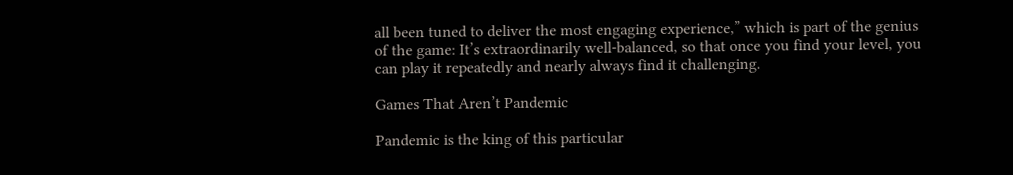all been tuned to deliver the most engaging experience,” which is part of the genius of the game: It’s extraordinarily well-balanced, so that once you find your level, you can play it repeatedly and nearly always find it challenging.

Games That Aren’t Pandemic

Pandemic is the king of this particular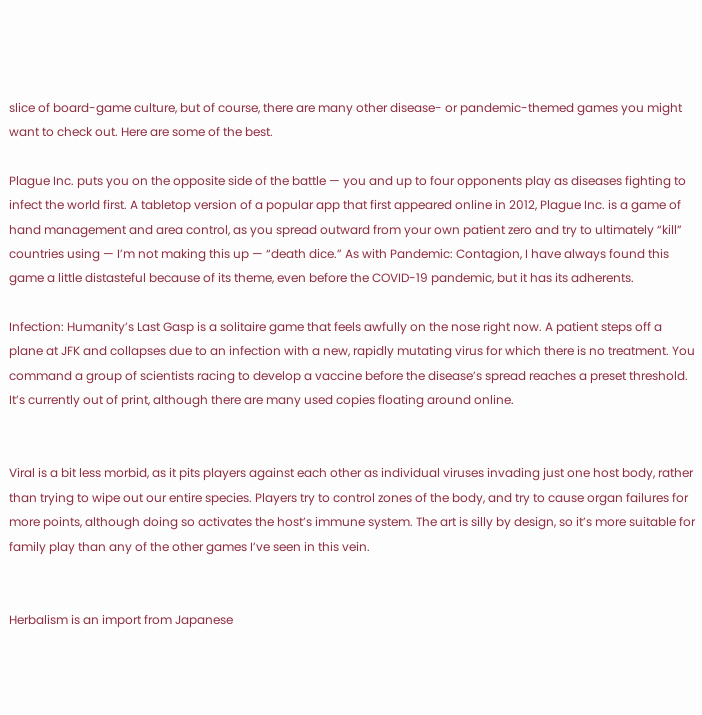slice of board-game culture, but of course, there are many other disease- or pandemic-themed games you might want to check out. Here are some of the best.

Plague Inc. puts you on the opposite side of the battle — you and up to four opponents play as diseases fighting to infect the world first. A tabletop version of a popular app that first appeared online in 2012, Plague Inc. is a game of hand management and area control, as you spread outward from your own patient zero and try to ultimately “kill” countries using — I’m not making this up — “death dice.” As with Pandemic: Contagion, I have always found this game a little distasteful because of its theme, even before the COVID-19 pandemic, but it has its adherents.

Infection: Humanity’s Last Gasp is a solitaire game that feels awfully on the nose right now. A patient steps off a plane at JFK and collapses due to an infection with a new, rapidly mutating virus for which there is no treatment. You command a group of scientists racing to develop a vaccine before the disease’s spread reaches a preset threshold. It’s currently out of print, although there are many used copies floating around online.


Viral is a bit less morbid, as it pits players against each other as individual viruses invading just one host body, rather than trying to wipe out our entire species. Players try to control zones of the body, and try to cause organ failures for more points, although doing so activates the host’s immune system. The art is silly by design, so it’s more suitable for family play than any of the other games I’ve seen in this vein.


Herbalism is an import from Japanese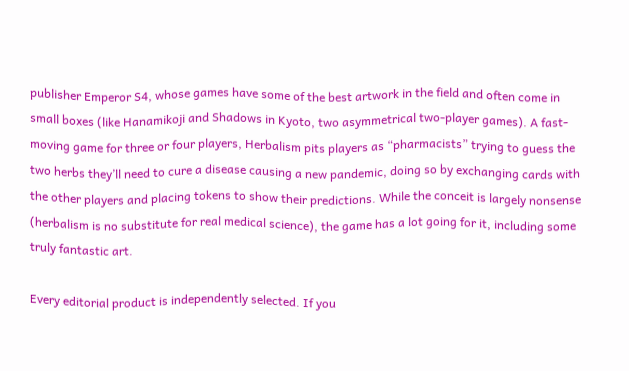publisher Emperor S4, whose games have some of the best artwork in the field and often come in small boxes (like Hanamikoji and Shadows in Kyoto, two asymmetrical two-player games). A fast-moving game for three or four players, Herbalism pits players as “pharmacists” trying to guess the two herbs they’ll need to cure a disease causing a new pandemic, doing so by exchanging cards with the other players and placing tokens to show their predictions. While the conceit is largely nonsense (herbalism is no substitute for real medical science), the game has a lot going for it, including some truly fantastic art.

Every editorial product is independently selected. If you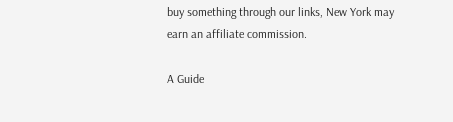buy something through our links, New York may earn an affiliate commission.

A Guide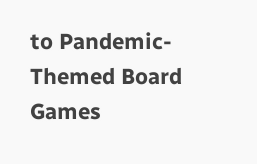to Pandemic-Themed Board Games